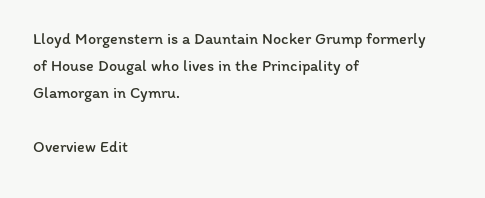Lloyd Morgenstern is a Dauntain Nocker Grump formerly of House Dougal who lives in the Principality of Glamorgan in Cymru.

Overview Edit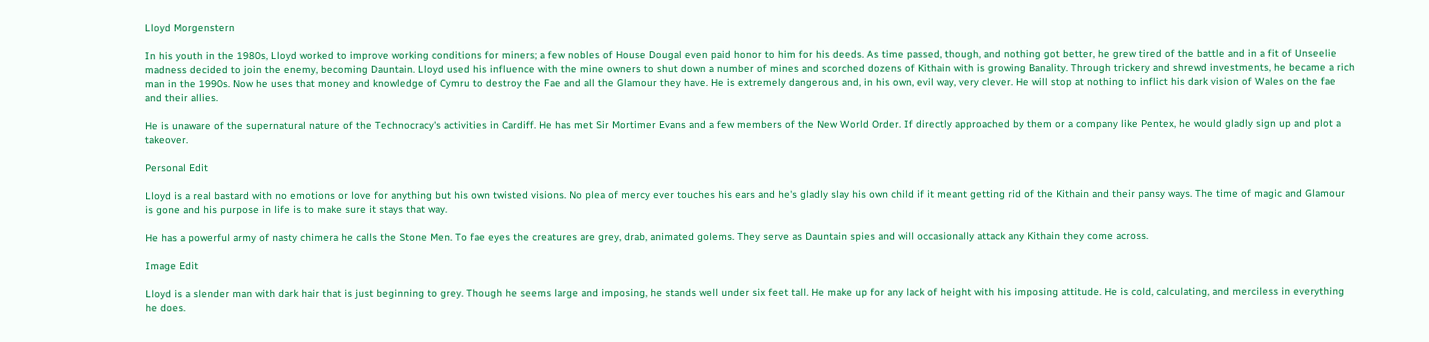Lloyd Morgenstern

In his youth in the 1980s, Lloyd worked to improve working conditions for miners; a few nobles of House Dougal even paid honor to him for his deeds. As time passed, though, and nothing got better, he grew tired of the battle and in a fit of Unseelie madness decided to join the enemy, becoming Dauntain. Lloyd used his influence with the mine owners to shut down a number of mines and scorched dozens of Kithain with is growing Banality. Through trickery and shrewd investments, he became a rich man in the 1990s. Now he uses that money and knowledge of Cymru to destroy the Fae and all the Glamour they have. He is extremely dangerous and, in his own, evil way, very clever. He will stop at nothing to inflict his dark vision of Wales on the fae and their allies.

He is unaware of the supernatural nature of the Technocracy's activities in Cardiff. He has met Sir Mortimer Evans and a few members of the New World Order. If directly approached by them or a company like Pentex, he would gladly sign up and plot a takeover.

Personal Edit

Lloyd is a real bastard with no emotions or love for anything but his own twisted visions. No plea of mercy ever touches his ears and he's gladly slay his own child if it meant getting rid of the Kithain and their pansy ways. The time of magic and Glamour is gone and his purpose in life is to make sure it stays that way.

He has a powerful army of nasty chimera he calls the Stone Men. To fae eyes the creatures are grey, drab, animated golems. They serve as Dauntain spies and will occasionally attack any Kithain they come across.

Image Edit

Lloyd is a slender man with dark hair that is just beginning to grey. Though he seems large and imposing, he stands well under six feet tall. He make up for any lack of height with his imposing attitude. He is cold, calculating, and merciless in everything he does.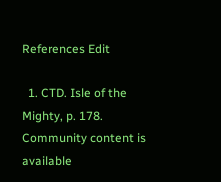References Edit

  1. CTD. Isle of the Mighty, p. 178.
Community content is available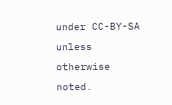under CC-BY-SA unless otherwise noted.